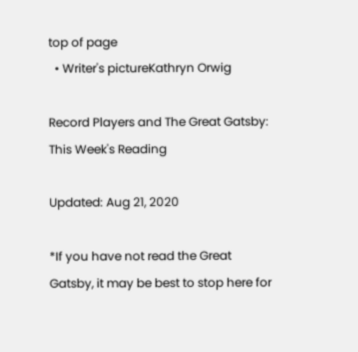top of page
  • Writer's pictureKathryn Orwig

Record Players and The Great Gatsby: This Week's Reading

Updated: Aug 21, 2020

*If you have not read the Great Gatsby, it may be best to stop here for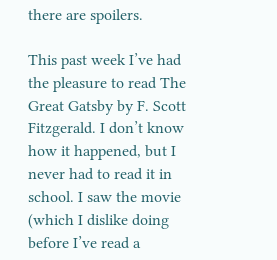there are spoilers.

This past week I’ve had the pleasure to read The Great Gatsby by F. Scott Fitzgerald. I don’t know how it happened, but I never had to read it in school. I saw the movie (which I dislike doing before I’ve read a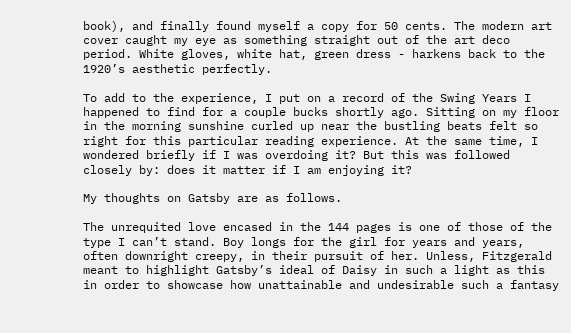book), and finally found myself a copy for 50 cents. The modern art cover caught my eye as something straight out of the art deco period. White gloves, white hat, green dress - harkens back to the 1920’s aesthetic perfectly.

To add to the experience, I put on a record of the Swing Years I happened to find for a couple bucks shortly ago. Sitting on my floor in the morning sunshine curled up near the bustling beats felt so right for this particular reading experience. At the same time, I wondered briefly if I was overdoing it? But this was followed closely by: does it matter if I am enjoying it?

My thoughts on Gatsby are as follows.

The unrequited love encased in the 144 pages is one of those of the type I can’t stand. Boy longs for the girl for years and years, often downright creepy, in their pursuit of her. Unless, Fitzgerald meant to highlight Gatsby’s ideal of Daisy in such a light as this in order to showcase how unattainable and undesirable such a fantasy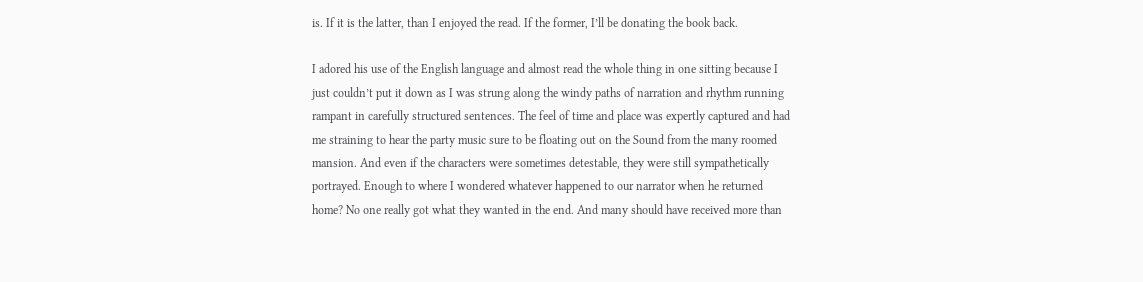is. If it is the latter, than I enjoyed the read. If the former, I’ll be donating the book back.

I adored his use of the English language and almost read the whole thing in one sitting because I just couldn’t put it down as I was strung along the windy paths of narration and rhythm running rampant in carefully structured sentences. The feel of time and place was expertly captured and had me straining to hear the party music sure to be floating out on the Sound from the many roomed mansion. And even if the characters were sometimes detestable, they were still sympathetically portrayed. Enough to where I wondered whatever happened to our narrator when he returned home? No one really got what they wanted in the end. And many should have received more than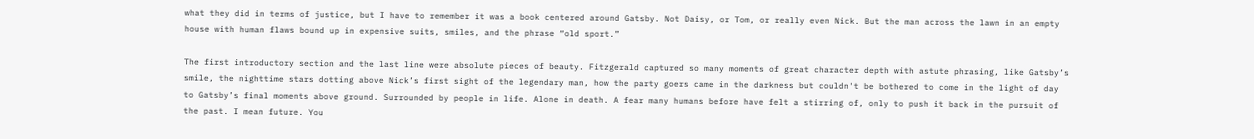what they did in terms of justice, but I have to remember it was a book centered around Gatsby. Not Daisy, or Tom, or really even Nick. But the man across the lawn in an empty house with human flaws bound up in expensive suits, smiles, and the phrase “old sport.”

The first introductory section and the last line were absolute pieces of beauty. Fitzgerald captured so many moments of great character depth with astute phrasing, like Gatsby’s smile, the nighttime stars dotting above Nick’s first sight of the legendary man, how the party goers came in the darkness but couldn't be bothered to come in the light of day to Gatsby’s final moments above ground. Surrounded by people in life. Alone in death. A fear many humans before have felt a stirring of, only to push it back in the pursuit of the past. I mean future. You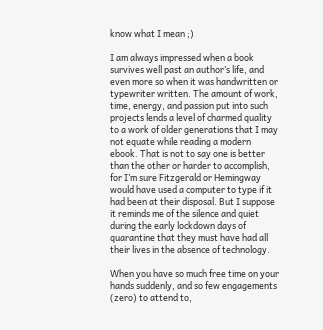know what I mean ;)

I am always impressed when a book survives well past an author’s life, and even more so when it was handwritten or typewriter written. The amount of work, time, energy, and passion put into such projects lends a level of charmed quality to a work of older generations that I may not equate while reading a modern ebook. That is not to say one is better than the other or harder to accomplish, for I’m sure Fitzgerald or Hemingway would have used a computer to type if it had been at their disposal. But I suppose it reminds me of the silence and quiet during the early lockdown days of quarantine that they must have had all their lives in the absence of technology.

When you have so much free time on your hands suddenly, and so few engagements (zero) to attend to,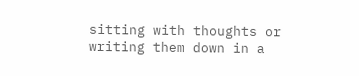sitting with thoughts or writing them down in a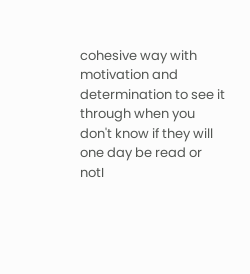cohesive way with motivation and determination to see it through when you don't know if they will one day be read or notI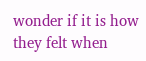wonder if it is how they felt when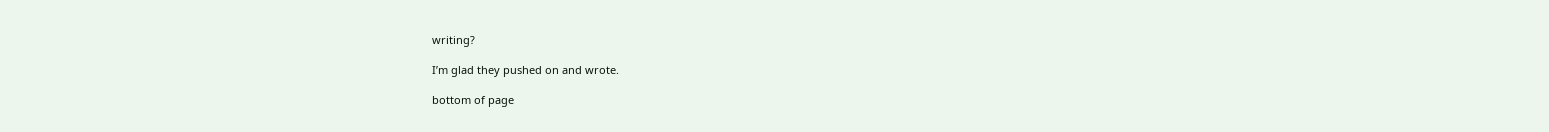writing?

I’m glad they pushed on and wrote.

bottom of page